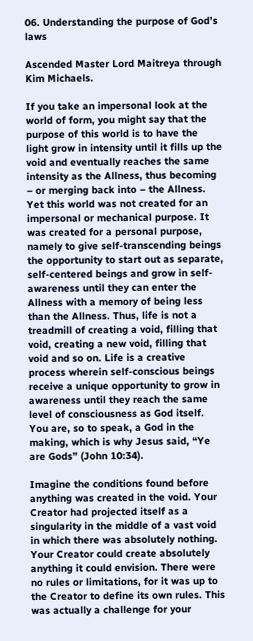06. Understanding the purpose of God’s laws

Ascended Master Lord Maitreya through Kim Michaels.

If you take an impersonal look at the world of form, you might say that the purpose of this world is to have the light grow in intensity until it fills up the void and eventually reaches the same intensity as the Allness, thus becoming – or merging back into – the Allness. Yet this world was not created for an impersonal or mechanical purpose. It was created for a personal purpose, namely to give self-transcending beings the opportunity to start out as separate, self-centered beings and grow in self-awareness until they can enter the Allness with a memory of being less than the Allness. Thus, life is not a treadmill of creating a void, filling that void, creating a new void, filling that void and so on. Life is a creative process wherein self-conscious beings receive a unique opportunity to grow in awareness until they reach the same level of consciousness as God itself. You are, so to speak, a God in the making, which is why Jesus said, “Ye are Gods” (John 10:34).

Imagine the conditions found before anything was created in the void. Your Creator had projected itself as a singularity in the middle of a vast void in which there was absolutely nothing. Your Creator could create absolutely anything it could envision. There were no rules or limitations, for it was up to the Creator to define its own rules. This was actually a challenge for your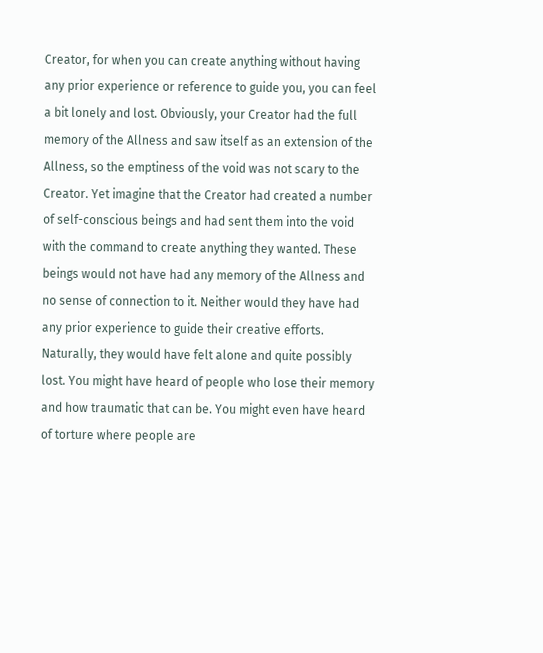Creator, for when you can create anything without having any prior experience or reference to guide you, you can feel a bit lonely and lost. Obviously, your Creator had the full memory of the Allness and saw itself as an extension of the Allness, so the emptiness of the void was not scary to the Creator. Yet imagine that the Creator had created a number of self-conscious beings and had sent them into the void with the command to create anything they wanted. These beings would not have had any memory of the Allness and no sense of connection to it. Neither would they have had any prior experience to guide their creative efforts. Naturally, they would have felt alone and quite possibly lost. You might have heard of people who lose their memory and how traumatic that can be. You might even have heard of torture where people are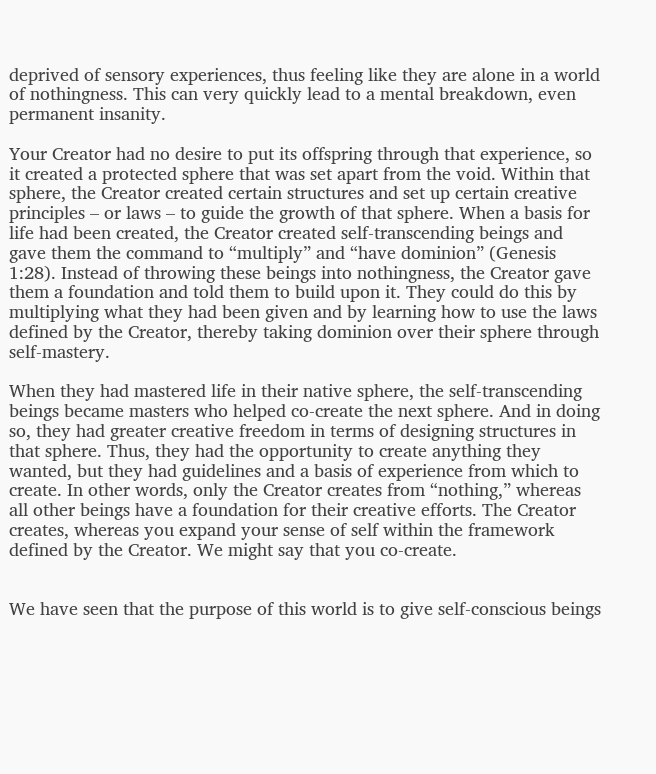deprived of sensory experiences, thus feeling like they are alone in a world of nothingness. This can very quickly lead to a mental breakdown, even permanent insanity.

Your Creator had no desire to put its offspring through that experience, so it created a protected sphere that was set apart from the void. Within that sphere, the Creator created certain structures and set up certain creative principles – or laws – to guide the growth of that sphere. When a basis for life had been created, the Creator created self-transcending beings and gave them the command to “multiply” and “have dominion” (Genesis 1:28). Instead of throwing these beings into nothingness, the Creator gave them a foundation and told them to build upon it. They could do this by multiplying what they had been given and by learning how to use the laws defined by the Creator, thereby taking dominion over their sphere through self-mastery.

When they had mastered life in their native sphere, the self-transcending beings became masters who helped co-create the next sphere. And in doing so, they had greater creative freedom in terms of designing structures in that sphere. Thus, they had the opportunity to create anything they wanted, but they had guidelines and a basis of experience from which to create. In other words, only the Creator creates from “nothing,” whereas all other beings have a foundation for their creative efforts. The Creator creates, whereas you expand your sense of self within the framework defined by the Creator. We might say that you co-create.


We have seen that the purpose of this world is to give self-conscious beings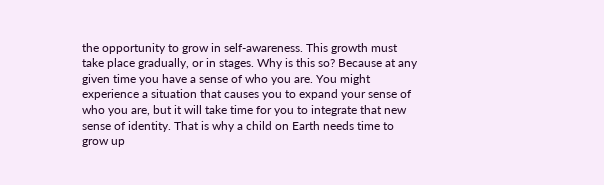the opportunity to grow in self-awareness. This growth must take place gradually, or in stages. Why is this so? Because at any given time you have a sense of who you are. You might experience a situation that causes you to expand your sense of who you are, but it will take time for you to integrate that new sense of identity. That is why a child on Earth needs time to grow up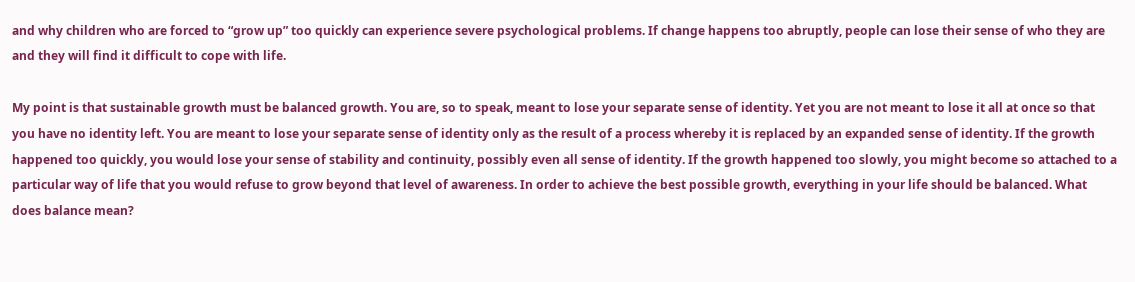and why children who are forced to “grow up” too quickly can experience severe psychological problems. If change happens too abruptly, people can lose their sense of who they are and they will find it difficult to cope with life.

My point is that sustainable growth must be balanced growth. You are, so to speak, meant to lose your separate sense of identity. Yet you are not meant to lose it all at once so that you have no identity left. You are meant to lose your separate sense of identity only as the result of a process whereby it is replaced by an expanded sense of identity. If the growth happened too quickly, you would lose your sense of stability and continuity, possibly even all sense of identity. If the growth happened too slowly, you might become so attached to a particular way of life that you would refuse to grow beyond that level of awareness. In order to achieve the best possible growth, everything in your life should be balanced. What does balance mean?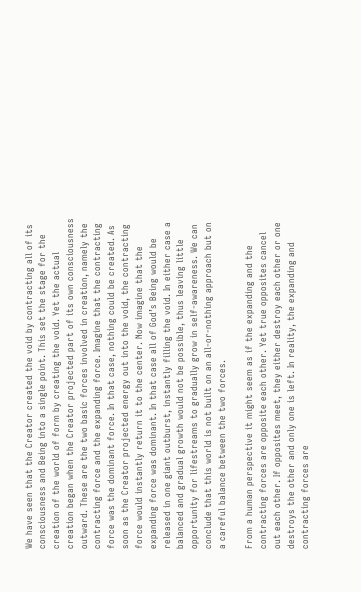We have seen that the Creator created the void by contracting all of its consciousness and Being into a single point. This set the stage for the creation of the world of form by creating the void. Yet the actual creation began when the Creator projected part of its own consciousness outward. These are the two basic forces involved in creation, namely the contracting force and the expanding force. Imagine that the contracting force was the dominant force. In that case, nothing could be created. As soon as the Creator projected energy out into the void, the contracting force would instantly return it to the center. Now imagine that the expanding force was dominant. In that case all of God’s Being would be released in one giant outburst, instantly filling the void. In either case a balanced and gradual growth would not be possible, thus leaving little opportunity for lifestreams to gradually grow in self-awareness. We can conclude that this world is not built on an all-or-nothing approach but on a careful balance between the two forces.

From a human perspective it might seem as if the expanding and the contracting forces are opposite each other. Yet true opposites cancel out each other. If opposites meet, they either destroy each other or one destroys the other and only one is left. In reality, the expanding and contracting forces are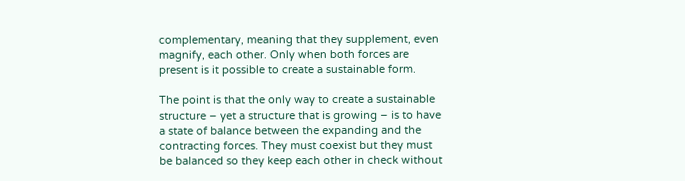complementary, meaning that they supplement, even magnify, each other. Only when both forces are present is it possible to create a sustainable form.

The point is that the only way to create a sustainable structure – yet a structure that is growing – is to have a state of balance between the expanding and the contracting forces. They must coexist but they must be balanced so they keep each other in check without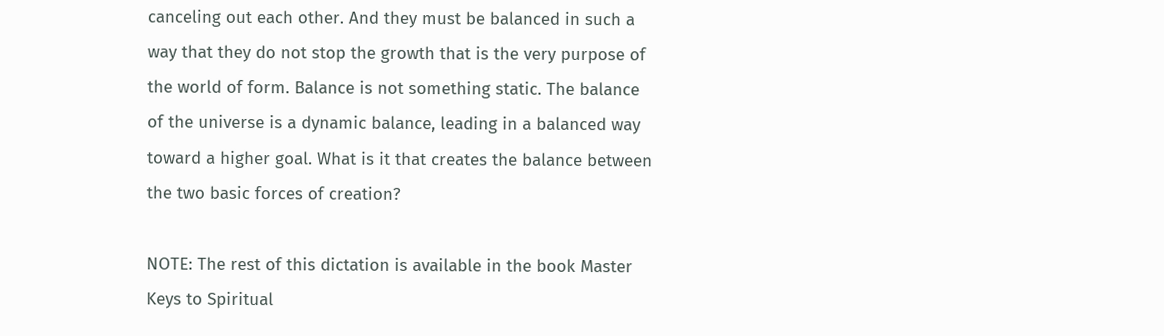canceling out each other. And they must be balanced in such a way that they do not stop the growth that is the very purpose of the world of form. Balance is not something static. The balance of the universe is a dynamic balance, leading in a balanced way toward a higher goal. What is it that creates the balance between the two basic forces of creation?

NOTE: The rest of this dictation is available in the book Master Keys to Spiritual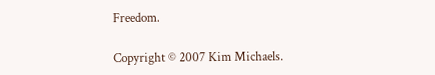Freedom.

Copyright © 2007 Kim Michaels.